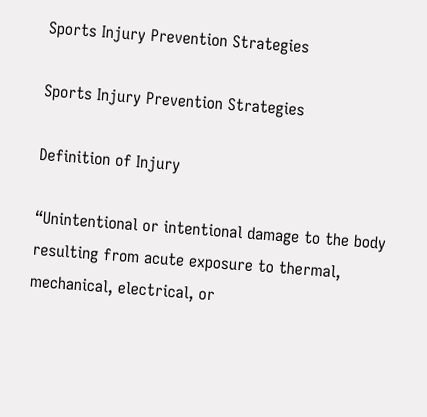Sports Injury Prevention Strategies

Sports Injury Prevention Strategies

Definition of Injury

“Unintentional or intentional damage to the body resulting from acute exposure to thermal, mechanical, electrical, or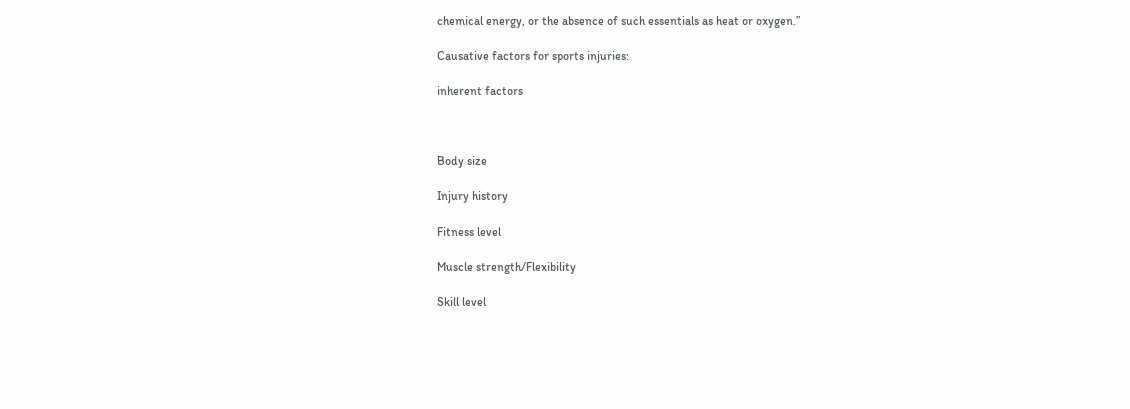chemical energy, or the absence of such essentials as heat or oxygen.”

Causative factors for sports injuries:

inherent factors



Body size

Injury history

Fitness level

Muscle strength/Flexibility

Skill level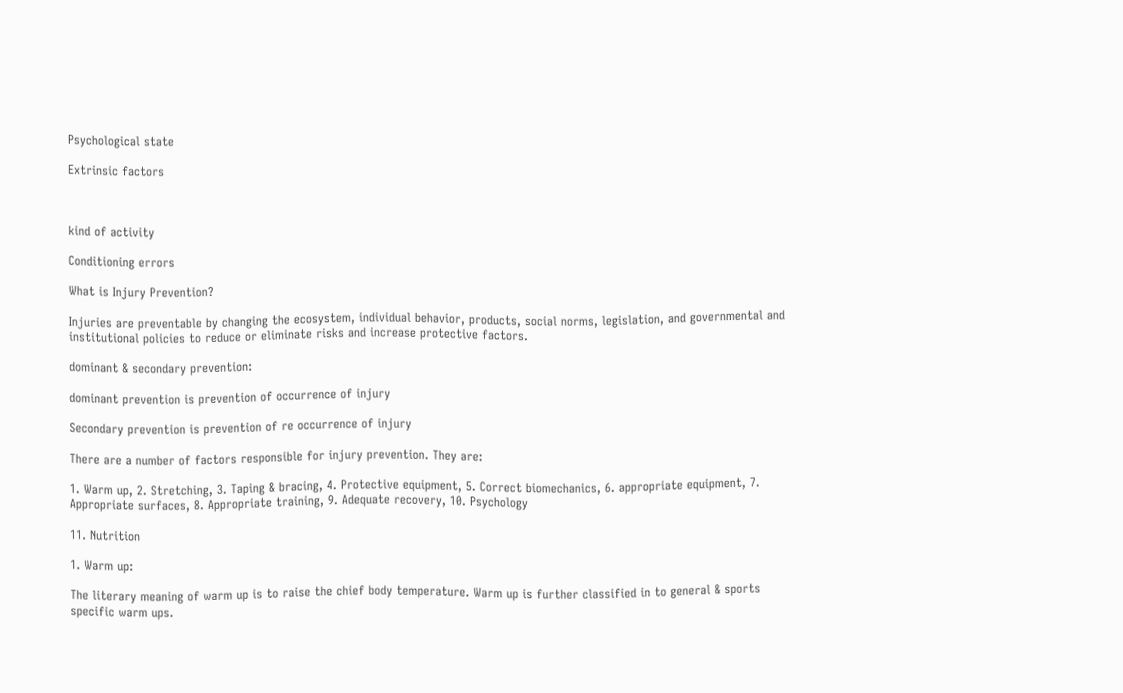Psychological state

Extrinsic factors



kind of activity

Conditioning errors

What is Injury Prevention?

Injuries are preventable by changing the ecosystem, individual behavior, products, social norms, legislation, and governmental and institutional policies to reduce or eliminate risks and increase protective factors.

dominant & secondary prevention:

dominant prevention is prevention of occurrence of injury

Secondary prevention is prevention of re occurrence of injury

There are a number of factors responsible for injury prevention. They are:

1. Warm up, 2. Stretching, 3. Taping & bracing, 4. Protective equipment, 5. Correct biomechanics, 6. appropriate equipment, 7. Appropriate surfaces, 8. Appropriate training, 9. Adequate recovery, 10. Psychology

11. Nutrition

1. Warm up:

The literary meaning of warm up is to raise the chief body temperature. Warm up is further classified in to general & sports specific warm ups.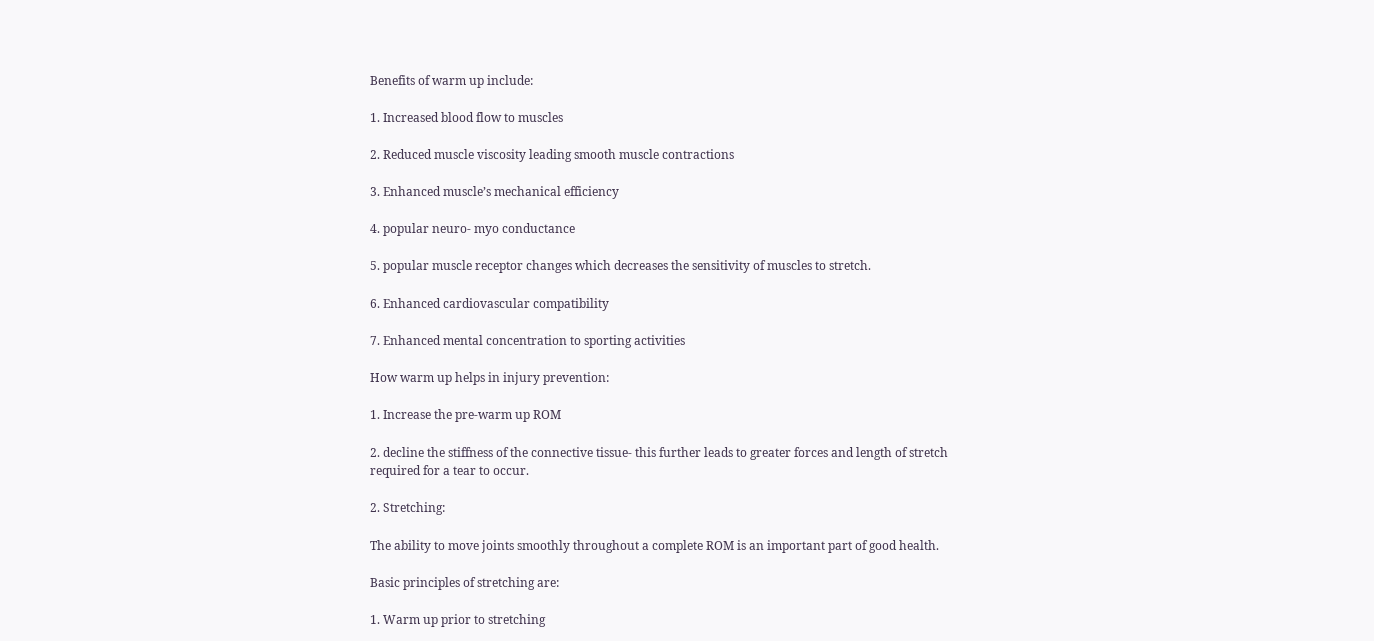Benefits of warm up include:

1. Increased blood flow to muscles

2. Reduced muscle viscosity leading smooth muscle contractions

3. Enhanced muscle’s mechanical efficiency

4. popular neuro- myo conductance

5. popular muscle receptor changes which decreases the sensitivity of muscles to stretch.

6. Enhanced cardiovascular compatibility

7. Enhanced mental concentration to sporting activities

How warm up helps in injury prevention:

1. Increase the pre-warm up ROM

2. decline the stiffness of the connective tissue- this further leads to greater forces and length of stretch required for a tear to occur.

2. Stretching:

The ability to move joints smoothly throughout a complete ROM is an important part of good health.

Basic principles of stretching are:

1. Warm up prior to stretching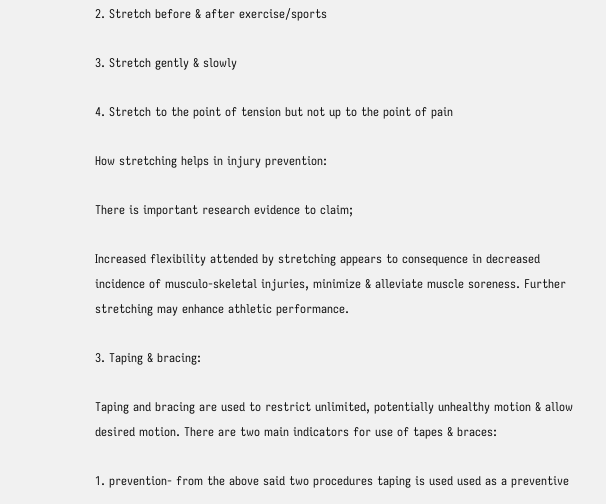2. Stretch before & after exercise/sports

3. Stretch gently & slowly

4. Stretch to the point of tension but not up to the point of pain

How stretching helps in injury prevention:

There is important research evidence to claim;

Increased flexibility attended by stretching appears to consequence in decreased incidence of musculo-skeletal injuries, minimize & alleviate muscle soreness. Further stretching may enhance athletic performance.

3. Taping & bracing:

Taping and bracing are used to restrict unlimited, potentially unhealthy motion & allow desired motion. There are two main indicators for use of tapes & braces:

1. prevention- from the above said two procedures taping is used used as a preventive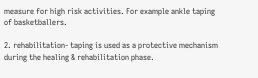measure for high risk activities. For example ankle taping of basketballers.

2. rehabilitation- taping is used as a protective mechanism during the healing & rehabilitation phase.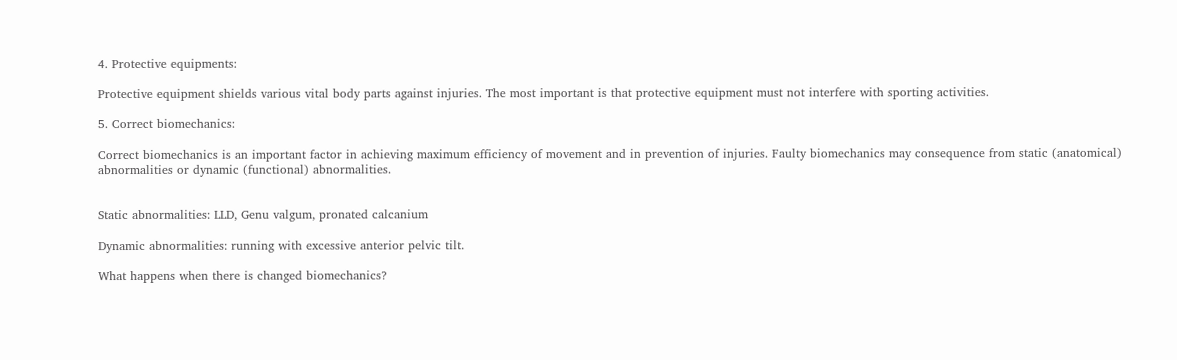4. Protective equipments:

Protective equipment shields various vital body parts against injuries. The most important is that protective equipment must not interfere with sporting activities.

5. Correct biomechanics:

Correct biomechanics is an important factor in achieving maximum efficiency of movement and in prevention of injuries. Faulty biomechanics may consequence from static (anatomical) abnormalities or dynamic (functional) abnormalities.


Static abnormalities: LLD, Genu valgum, pronated calcanium

Dynamic abnormalities: running with excessive anterior pelvic tilt.

What happens when there is changed biomechanics?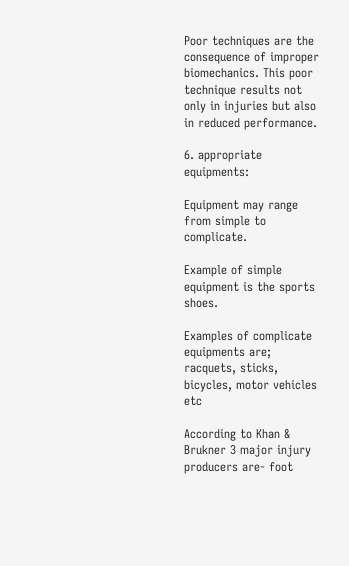Poor techniques are the consequence of improper biomechanics. This poor technique results not only in injuries but also in reduced performance.

6. appropriate equipments:

Equipment may range from simple to complicate.

Example of simple equipment is the sports shoes.

Examples of complicate equipments are; racquets, sticks, bicycles, motor vehicles etc

According to Khan & Brukner 3 major injury producers are- foot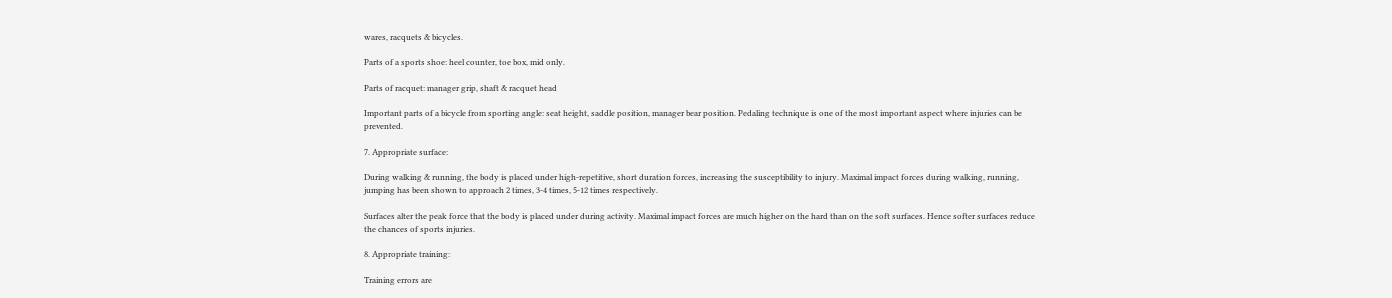wares, racquets & bicycles.

Parts of a sports shoe: heel counter, toe box, mid only.

Parts of racquet: manager grip, shaft & racquet head

Important parts of a bicycle from sporting angle: seat height, saddle position, manager bear position. Pedaling technique is one of the most important aspect where injuries can be prevented.

7. Appropriate surface:

During walking & running, the body is placed under high-repetitive, short duration forces, increasing the susceptibility to injury. Maximal impact forces during walking, running, jumping has been shown to approach 2 times, 3-4 times, 5-12 times respectively.

Surfaces alter the peak force that the body is placed under during activity. Maximal impact forces are much higher on the hard than on the soft surfaces. Hence softer surfaces reduce the chances of sports injuries.

8. Appropriate training:

Training errors are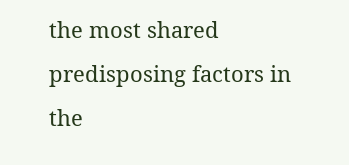the most shared predisposing factors in the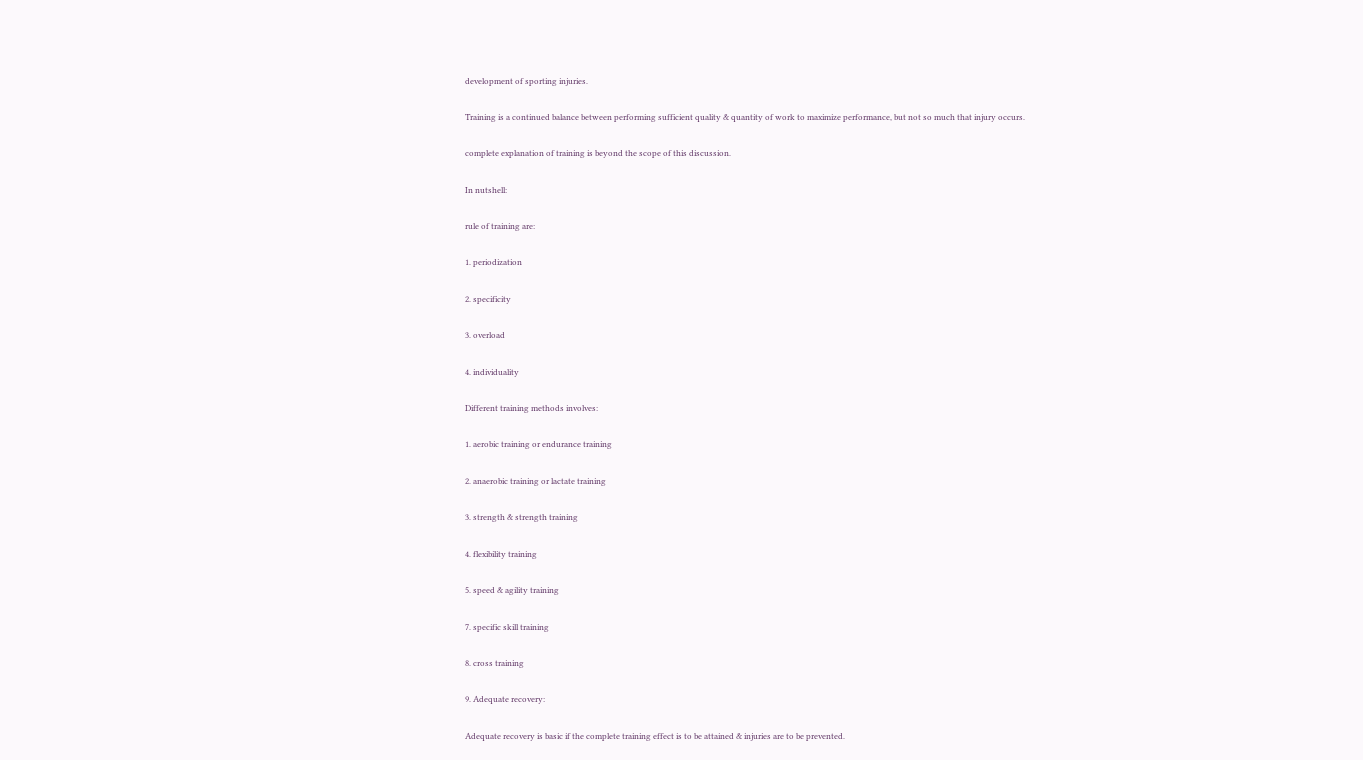development of sporting injuries.

Training is a continued balance between performing sufficient quality & quantity of work to maximize performance, but not so much that injury occurs.

complete explanation of training is beyond the scope of this discussion.

In nutshell:

rule of training are:

1. periodization

2. specificity

3. overload

4. individuality

Different training methods involves:

1. aerobic training or endurance training

2. anaerobic training or lactate training

3. strength & strength training

4. flexibility training

5. speed & agility training

7. specific skill training

8. cross training

9. Adequate recovery:

Adequate recovery is basic if the complete training effect is to be attained & injuries are to be prevented.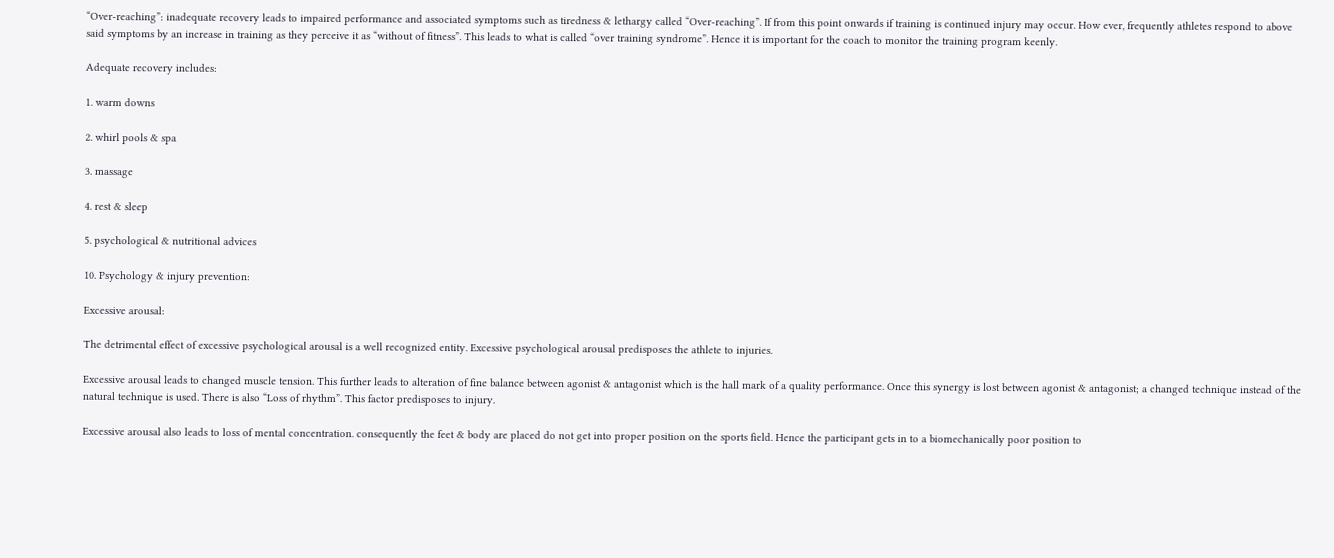“Over-reaching”: inadequate recovery leads to impaired performance and associated symptoms such as tiredness & lethargy called “Over-reaching”. If from this point onwards if training is continued injury may occur. How ever, frequently athletes respond to above said symptoms by an increase in training as they perceive it as “without of fitness”. This leads to what is called “over training syndrome”. Hence it is important for the coach to monitor the training program keenly.

Adequate recovery includes:

1. warm downs

2. whirl pools & spa

3. massage

4. rest & sleep

5. psychological & nutritional advices

10. Psychology & injury prevention:

Excessive arousal:

The detrimental effect of excessive psychological arousal is a well recognized entity. Excessive psychological arousal predisposes the athlete to injuries.

Excessive arousal leads to changed muscle tension. This further leads to alteration of fine balance between agonist & antagonist which is the hall mark of a quality performance. Once this synergy is lost between agonist & antagonist; a changed technique instead of the natural technique is used. There is also “Loss of rhythm”. This factor predisposes to injury.

Excessive arousal also leads to loss of mental concentration. consequently the feet & body are placed do not get into proper position on the sports field. Hence the participant gets in to a biomechanically poor position to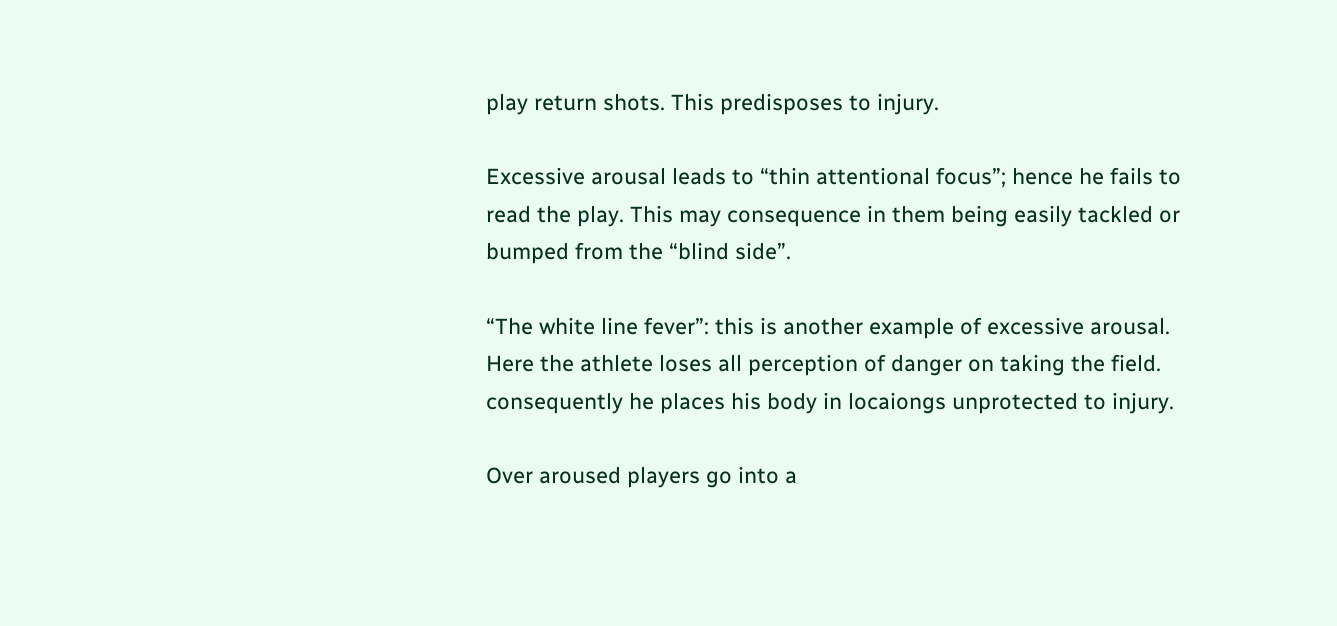play return shots. This predisposes to injury.

Excessive arousal leads to “thin attentional focus”; hence he fails to read the play. This may consequence in them being easily tackled or bumped from the “blind side”.

“The white line fever”: this is another example of excessive arousal. Here the athlete loses all perception of danger on taking the field. consequently he places his body in locaiongs unprotected to injury.

Over aroused players go into a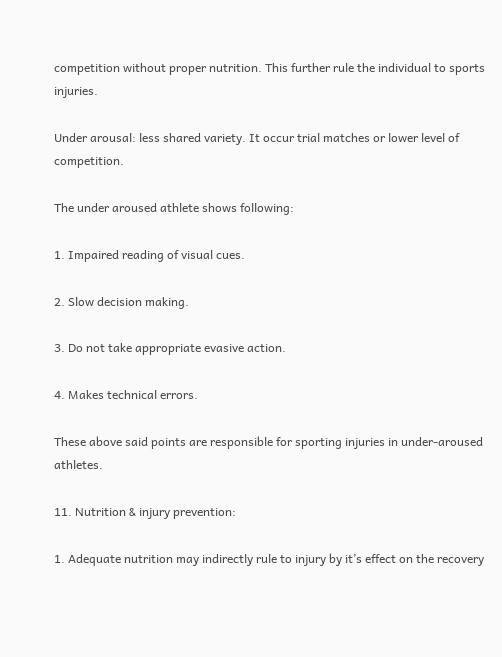competition without proper nutrition. This further rule the individual to sports injuries.

Under arousal: less shared variety. It occur trial matches or lower level of competition.

The under aroused athlete shows following:

1. Impaired reading of visual cues.

2. Slow decision making.

3. Do not take appropriate evasive action.

4. Makes technical errors.

These above said points are responsible for sporting injuries in under-aroused athletes.

11. Nutrition & injury prevention:

1. Adequate nutrition may indirectly rule to injury by it’s effect on the recovery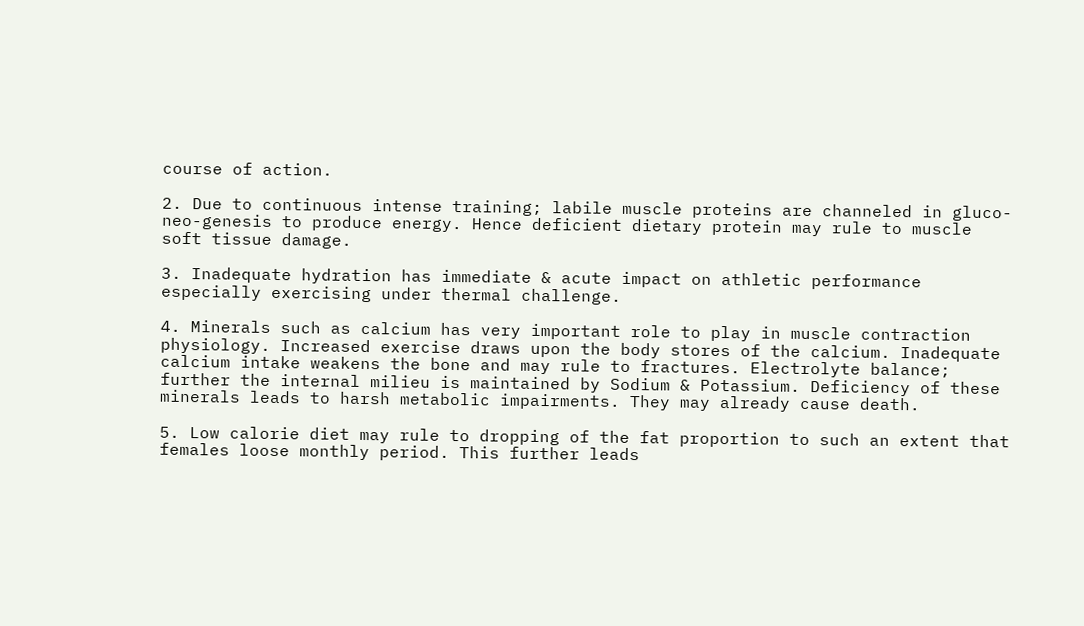course of action.

2. Due to continuous intense training; labile muscle proteins are channeled in gluco-neo-genesis to produce energy. Hence deficient dietary protein may rule to muscle soft tissue damage.

3. Inadequate hydration has immediate & acute impact on athletic performance especially exercising under thermal challenge.

4. Minerals such as calcium has very important role to play in muscle contraction physiology. Increased exercise draws upon the body stores of the calcium. Inadequate calcium intake weakens the bone and may rule to fractures. Electrolyte balance; further the internal milieu is maintained by Sodium & Potassium. Deficiency of these minerals leads to harsh metabolic impairments. They may already cause death.

5. Low calorie diet may rule to dropping of the fat proportion to such an extent that females loose monthly period. This further leads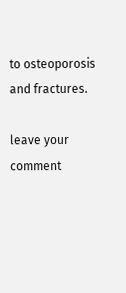to osteoporosis and fractures.

leave your comment